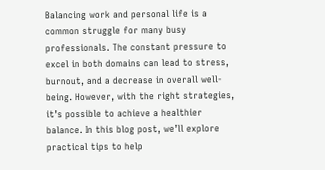Balancing work and personal life is a common struggle for many busy professionals. The constant pressure to excel in both domains can lead to stress, burnout, and a decrease in overall well-being. However, with the right strategies, it’s possible to achieve a healthier balance. In this blog post, we’ll explore practical tips to help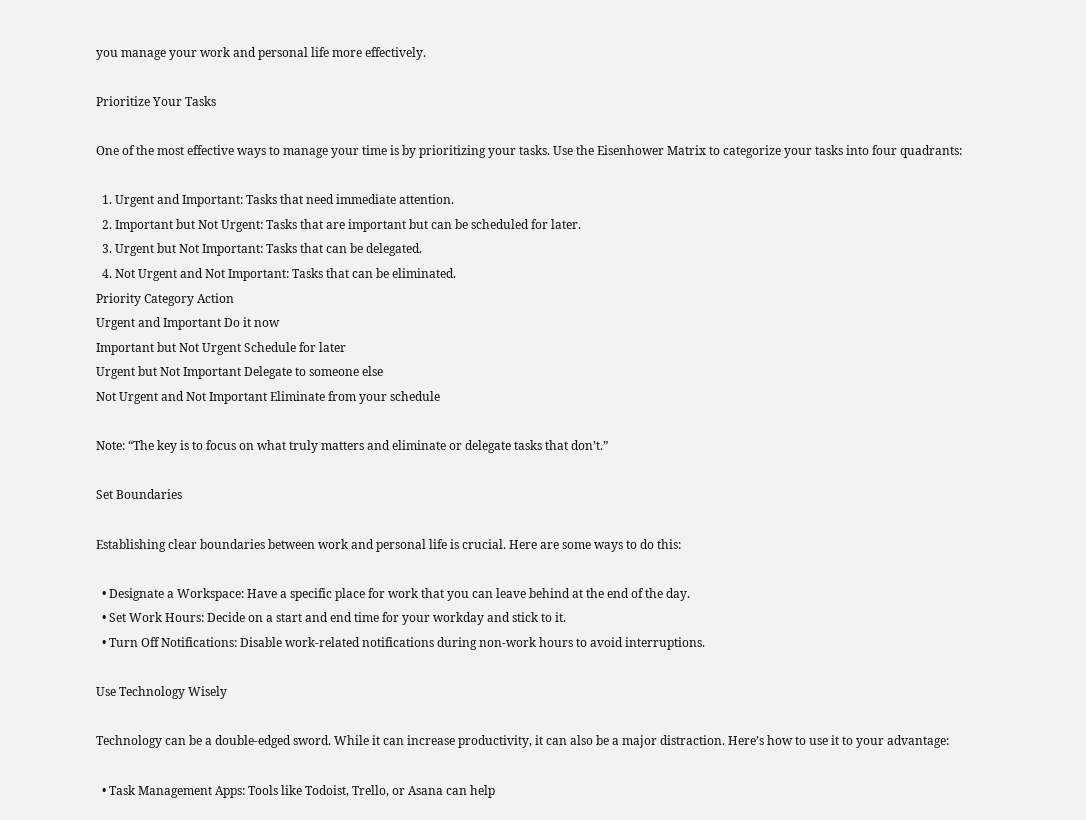you manage your work and personal life more effectively.

Prioritize Your Tasks

One of the most effective ways to manage your time is by prioritizing your tasks. Use the Eisenhower Matrix to categorize your tasks into four quadrants:

  1. Urgent and Important: Tasks that need immediate attention.
  2. Important but Not Urgent: Tasks that are important but can be scheduled for later.
  3. Urgent but Not Important: Tasks that can be delegated.
  4. Not Urgent and Not Important: Tasks that can be eliminated.
Priority Category Action
Urgent and Important Do it now
Important but Not Urgent Schedule for later
Urgent but Not Important Delegate to someone else
Not Urgent and Not Important Eliminate from your schedule

Note: “The key is to focus on what truly matters and eliminate or delegate tasks that don’t.”

Set Boundaries

Establishing clear boundaries between work and personal life is crucial. Here are some ways to do this:

  • Designate a Workspace: Have a specific place for work that you can leave behind at the end of the day.
  • Set Work Hours: Decide on a start and end time for your workday and stick to it.
  • Turn Off Notifications: Disable work-related notifications during non-work hours to avoid interruptions.

Use Technology Wisely

Technology can be a double-edged sword. While it can increase productivity, it can also be a major distraction. Here’s how to use it to your advantage:

  • Task Management Apps: Tools like Todoist, Trello, or Asana can help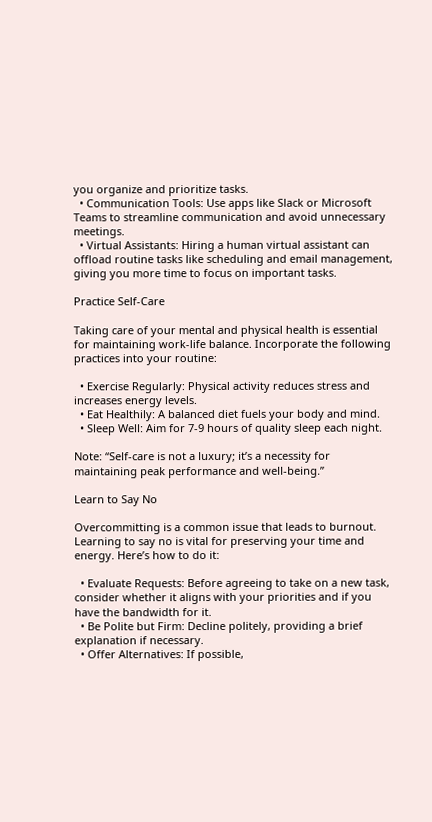you organize and prioritize tasks.
  • Communication Tools: Use apps like Slack or Microsoft Teams to streamline communication and avoid unnecessary meetings.
  • Virtual Assistants: Hiring a human virtual assistant can offload routine tasks like scheduling and email management, giving you more time to focus on important tasks.

Practice Self-Care

Taking care of your mental and physical health is essential for maintaining work-life balance. Incorporate the following practices into your routine:

  • Exercise Regularly: Physical activity reduces stress and increases energy levels.
  • Eat Healthily: A balanced diet fuels your body and mind.
  • Sleep Well: Aim for 7-9 hours of quality sleep each night.

Note: “Self-care is not a luxury; it’s a necessity for maintaining peak performance and well-being.”

Learn to Say No

Overcommitting is a common issue that leads to burnout. Learning to say no is vital for preserving your time and energy. Here’s how to do it:

  • Evaluate Requests: Before agreeing to take on a new task, consider whether it aligns with your priorities and if you have the bandwidth for it.
  • Be Polite but Firm: Decline politely, providing a brief explanation if necessary.
  • Offer Alternatives: If possible,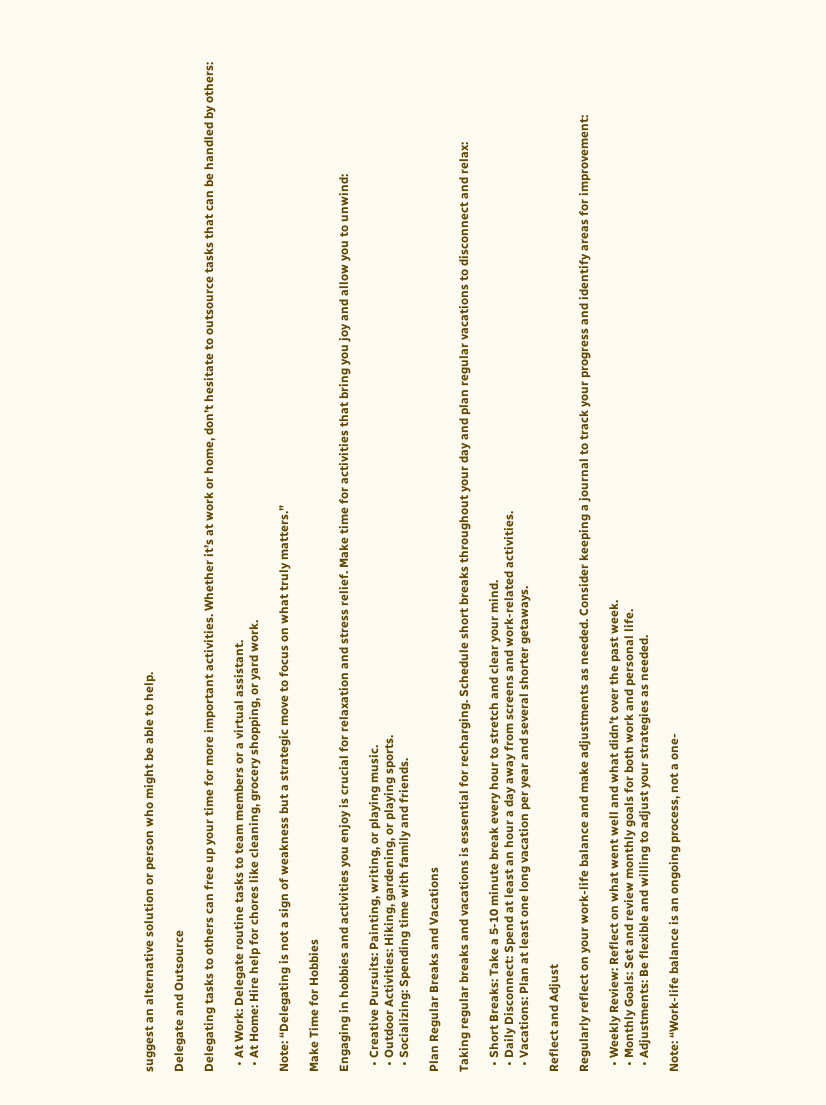suggest an alternative solution or person who might be able to help.

Delegate and Outsource

Delegating tasks to others can free up your time for more important activities. Whether it’s at work or home, don’t hesitate to outsource tasks that can be handled by others:

  • At Work: Delegate routine tasks to team members or a virtual assistant.
  • At Home: Hire help for chores like cleaning, grocery shopping, or yard work.

Note: “Delegating is not a sign of weakness but a strategic move to focus on what truly matters.”

Make Time for Hobbies

Engaging in hobbies and activities you enjoy is crucial for relaxation and stress relief. Make time for activities that bring you joy and allow you to unwind:

  • Creative Pursuits: Painting, writing, or playing music.
  • Outdoor Activities: Hiking, gardening, or playing sports.
  • Socializing: Spending time with family and friends.

Plan Regular Breaks and Vacations

Taking regular breaks and vacations is essential for recharging. Schedule short breaks throughout your day and plan regular vacations to disconnect and relax:

  • Short Breaks: Take a 5-10 minute break every hour to stretch and clear your mind.
  • Daily Disconnect: Spend at least an hour a day away from screens and work-related activities.
  • Vacations: Plan at least one long vacation per year and several shorter getaways.

Reflect and Adjust

Regularly reflect on your work-life balance and make adjustments as needed. Consider keeping a journal to track your progress and identify areas for improvement:

  • Weekly Review: Reflect on what went well and what didn’t over the past week.
  • Monthly Goals: Set and review monthly goals for both work and personal life.
  • Adjustments: Be flexible and willing to adjust your strategies as needed.

Note: “Work-life balance is an ongoing process, not a one-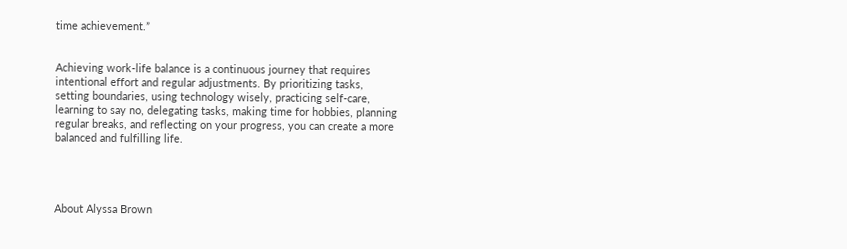time achievement.”


Achieving work-life balance is a continuous journey that requires intentional effort and regular adjustments. By prioritizing tasks, setting boundaries, using technology wisely, practicing self-care, learning to say no, delegating tasks, making time for hobbies, planning regular breaks, and reflecting on your progress, you can create a more balanced and fulfilling life.




About Alyssa Brown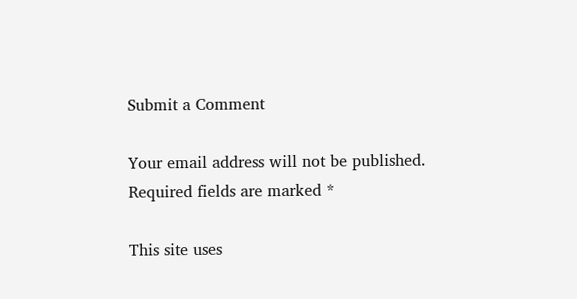Submit a Comment

Your email address will not be published. Required fields are marked *

This site uses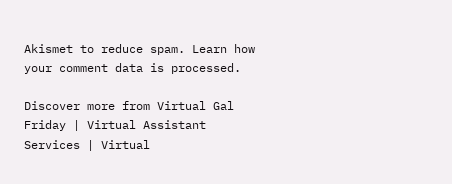Akismet to reduce spam. Learn how your comment data is processed.

Discover more from Virtual Gal Friday | Virtual Assistant Services | Virtual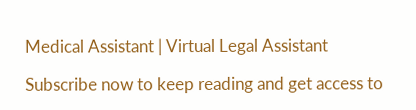Medical Assistant | Virtual Legal Assistant

Subscribe now to keep reading and get access to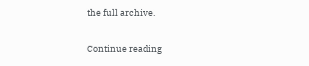the full archive.

Continue reading